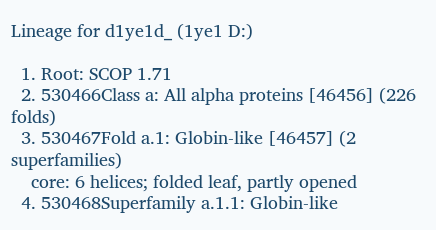Lineage for d1ye1d_ (1ye1 D:)

  1. Root: SCOP 1.71
  2. 530466Class a: All alpha proteins [46456] (226 folds)
  3. 530467Fold a.1: Globin-like [46457] (2 superfamilies)
    core: 6 helices; folded leaf, partly opened
  4. 530468Superfamily a.1.1: Globin-like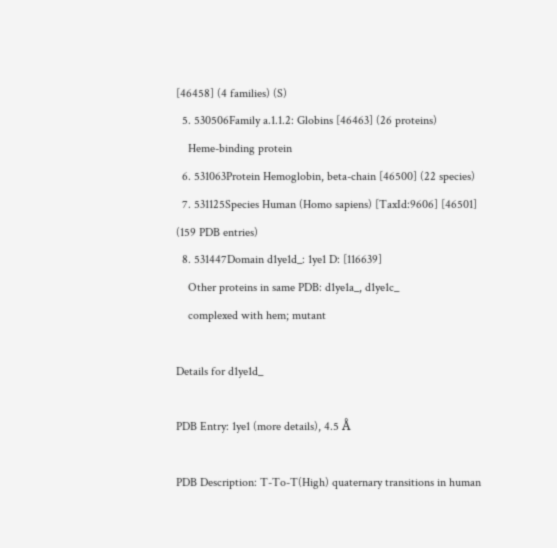[46458] (4 families) (S)
  5. 530506Family a.1.1.2: Globins [46463] (26 proteins)
    Heme-binding protein
  6. 531063Protein Hemoglobin, beta-chain [46500] (22 species)
  7. 531125Species Human (Homo sapiens) [TaxId:9606] [46501] (159 PDB entries)
  8. 531447Domain d1ye1d_: 1ye1 D: [116639]
    Other proteins in same PDB: d1ye1a_, d1ye1c_
    complexed with hem; mutant

Details for d1ye1d_

PDB Entry: 1ye1 (more details), 4.5 Å

PDB Description: T-To-T(High) quaternary transitions in human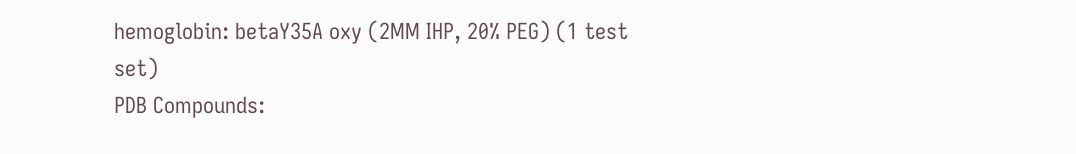hemoglobin: betaY35A oxy (2MM IHP, 20% PEG) (1 test set)
PDB Compounds: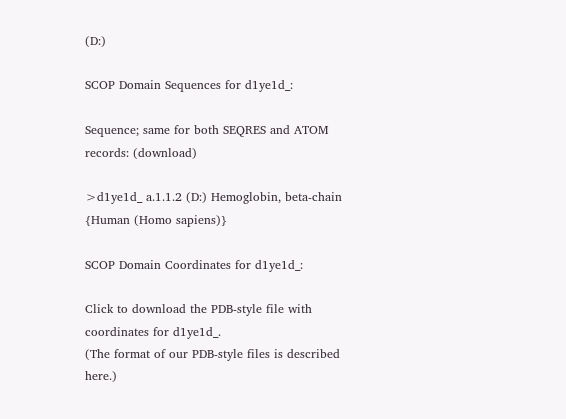(D:)

SCOP Domain Sequences for d1ye1d_:

Sequence; same for both SEQRES and ATOM records: (download)

>d1ye1d_ a.1.1.2 (D:) Hemoglobin, beta-chain {Human (Homo sapiens)}

SCOP Domain Coordinates for d1ye1d_:

Click to download the PDB-style file with coordinates for d1ye1d_.
(The format of our PDB-style files is described here.)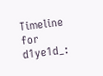Timeline for d1ye1d_: